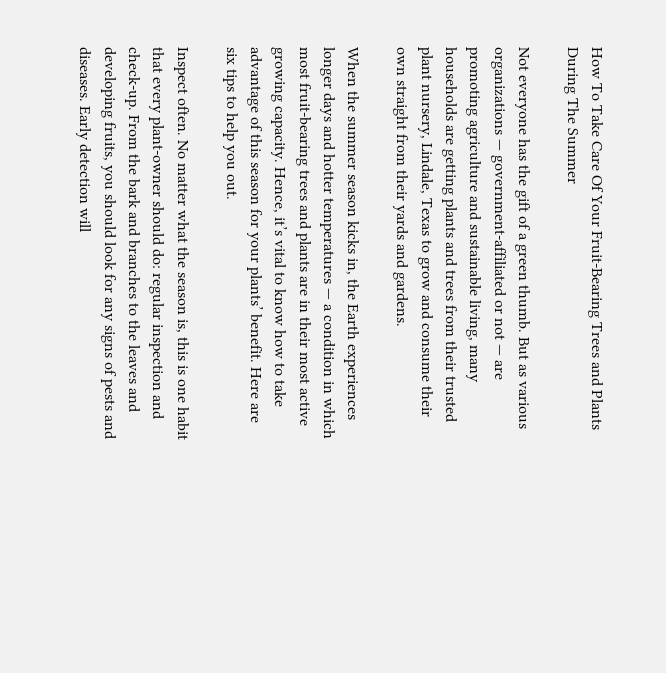How To Take Care Of Your Fruit-Bearing Trees and Plants During The Summer

Not everyone has the gift of a green thumb. But as various organizations — government-affiliated or not — are promoting agriculture and sustainable living, many households are getting plants and trees from their trusted plant nursery, Lindale, Texas to grow and consume their own straight from their yards and gardens.

When the summer season kicks in, the Earth experiences longer days and hotter temperatures — a condition in which most fruit-bearing trees and plants are in their most active growing capacity. Hence, it’s vital to know how to take advantage of this season for your plants’ benefit. Here are six tips to help you out.

Inspect often. No matter what the season is, this is one habit that every plant-owner should do: regular inspection and check-up. From the bark and branches to the leaves and developing fruits, you should look for any signs of pests and diseases. Early detection will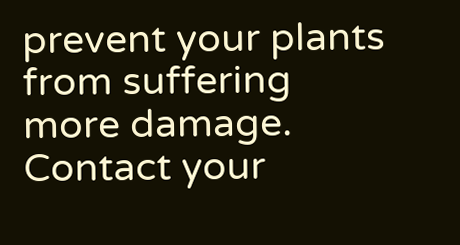prevent your plants from suffering more damage. Contact your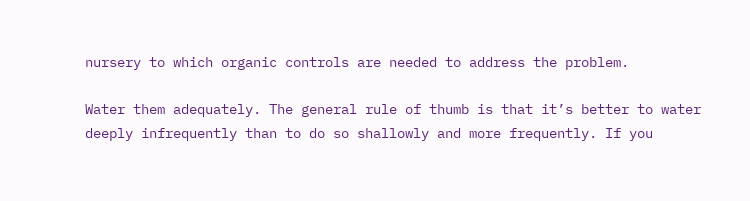nursery to which organic controls are needed to address the problem.

Water them adequately. The general rule of thumb is that it’s better to water deeply infrequently than to do so shallowly and more frequently. If you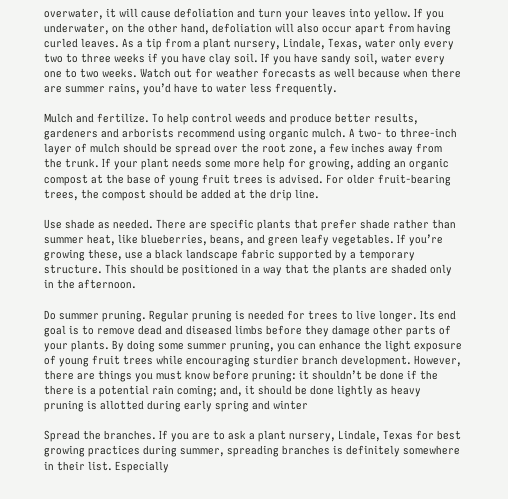overwater, it will cause defoliation and turn your leaves into yellow. If you underwater, on the other hand, defoliation will also occur apart from having curled leaves. As a tip from a plant nursery, Lindale, Texas, water only every two to three weeks if you have clay soil. If you have sandy soil, water every one to two weeks. Watch out for weather forecasts as well because when there are summer rains, you’d have to water less frequently.

Mulch and fertilize. To help control weeds and produce better results, gardeners and arborists recommend using organic mulch. A two- to three-inch layer of mulch should be spread over the root zone, a few inches away from the trunk. If your plant needs some more help for growing, adding an organic compost at the base of young fruit trees is advised. For older fruit-bearing trees, the compost should be added at the drip line.

Use shade as needed. There are specific plants that prefer shade rather than summer heat, like blueberries, beans, and green leafy vegetables. If you’re growing these, use a black landscape fabric supported by a temporary structure. This should be positioned in a way that the plants are shaded only in the afternoon.

Do summer pruning. Regular pruning is needed for trees to live longer. Its end goal is to remove dead and diseased limbs before they damage other parts of your plants. By doing some summer pruning, you can enhance the light exposure of young fruit trees while encouraging sturdier branch development. However, there are things you must know before pruning: it shouldn’t be done if the there is a potential rain coming; and, it should be done lightly as heavy pruning is allotted during early spring and winter

Spread the branches. If you are to ask a plant nursery, Lindale, Texas for best growing practices during summer, spreading branches is definitely somewhere in their list. Especially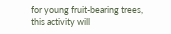for young fruit-bearing trees, this activity will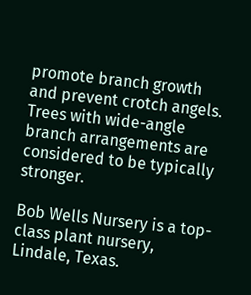promote branch growth and prevent crotch angels. Trees with wide-angle branch arrangements are considered to be typically stronger.

Bob Wells Nursery is a top-class plant nursery, Lindale, Texas.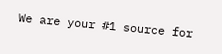We are your #1 source for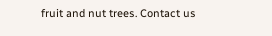fruit and nut trees. Contact us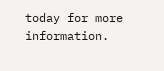today for more information.